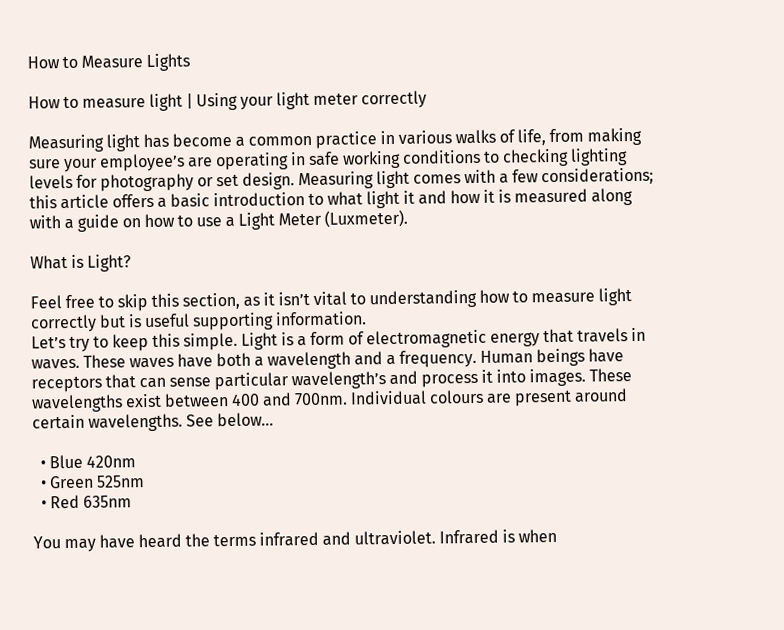How to Measure Lights

How to measure light | Using your light meter correctly

Measuring light has become a common practice in various walks of life, from making sure your employee’s are operating in safe working conditions to checking lighting levels for photography or set design. Measuring light comes with a few considerations; this article offers a basic introduction to what light it and how it is measured along with a guide on how to use a Light Meter (Luxmeter).

What is Light?

Feel free to skip this section, as it isn’t vital to understanding how to measure light correctly but is useful supporting information.
Let’s try to keep this simple. Light is a form of electromagnetic energy that travels in waves. These waves have both a wavelength and a frequency. Human beings have receptors that can sense particular wavelength’s and process it into images. These wavelengths exist between 400 and 700nm. Individual colours are present around certain wavelengths. See below…

  • Blue 420nm
  • Green 525nm
  • Red 635nm

You may have heard the terms infrared and ultraviolet. Infrared is when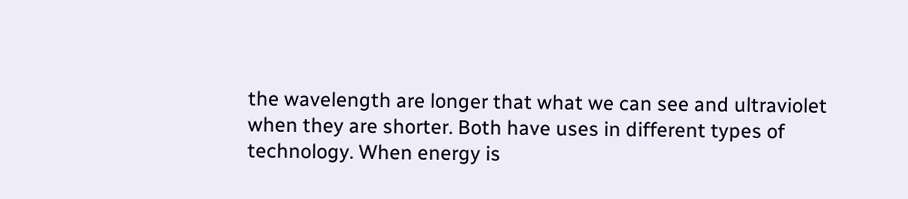the wavelength are longer that what we can see and ultraviolet when they are shorter. Both have uses in different types of technology. When energy is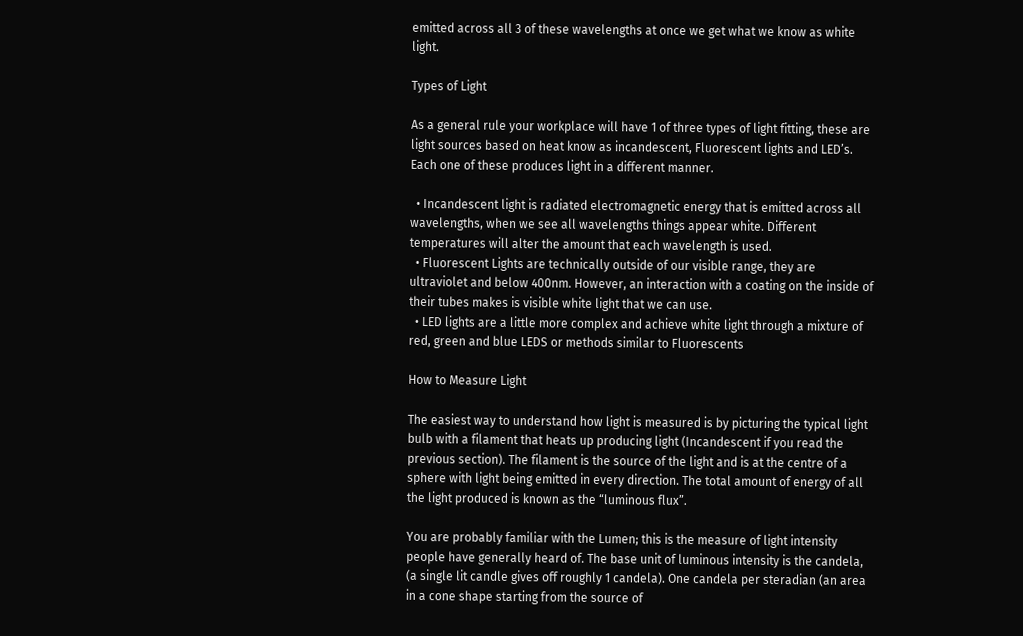emitted across all 3 of these wavelengths at once we get what we know as white light.

Types of Light

As a general rule your workplace will have 1 of three types of light fitting, these are light sources based on heat know as incandescent, Fluorescent lights and LED’s. Each one of these produces light in a different manner.

  • Incandescent light is radiated electromagnetic energy that is emitted across all wavelengths, when we see all wavelengths things appear white. Different temperatures will alter the amount that each wavelength is used.
  • Fluorescent Lights are technically outside of our visible range, they are ultraviolet and below 400nm. However, an interaction with a coating on the inside of their tubes makes is visible white light that we can use.
  • LED lights are a little more complex and achieve white light through a mixture of red, green and blue LEDS or methods similar to Fluorescents

How to Measure Light

The easiest way to understand how light is measured is by picturing the typical light bulb with a filament that heats up producing light (Incandescent if you read the previous section). The filament is the source of the light and is at the centre of a sphere with light being emitted in every direction. The total amount of energy of all the light produced is known as the “luminous flux”.

You are probably familiar with the Lumen; this is the measure of light intensity people have generally heard of. The base unit of luminous intensity is the candela, (a single lit candle gives off roughly 1 candela). One candela per steradian (an area in a cone shape starting from the source of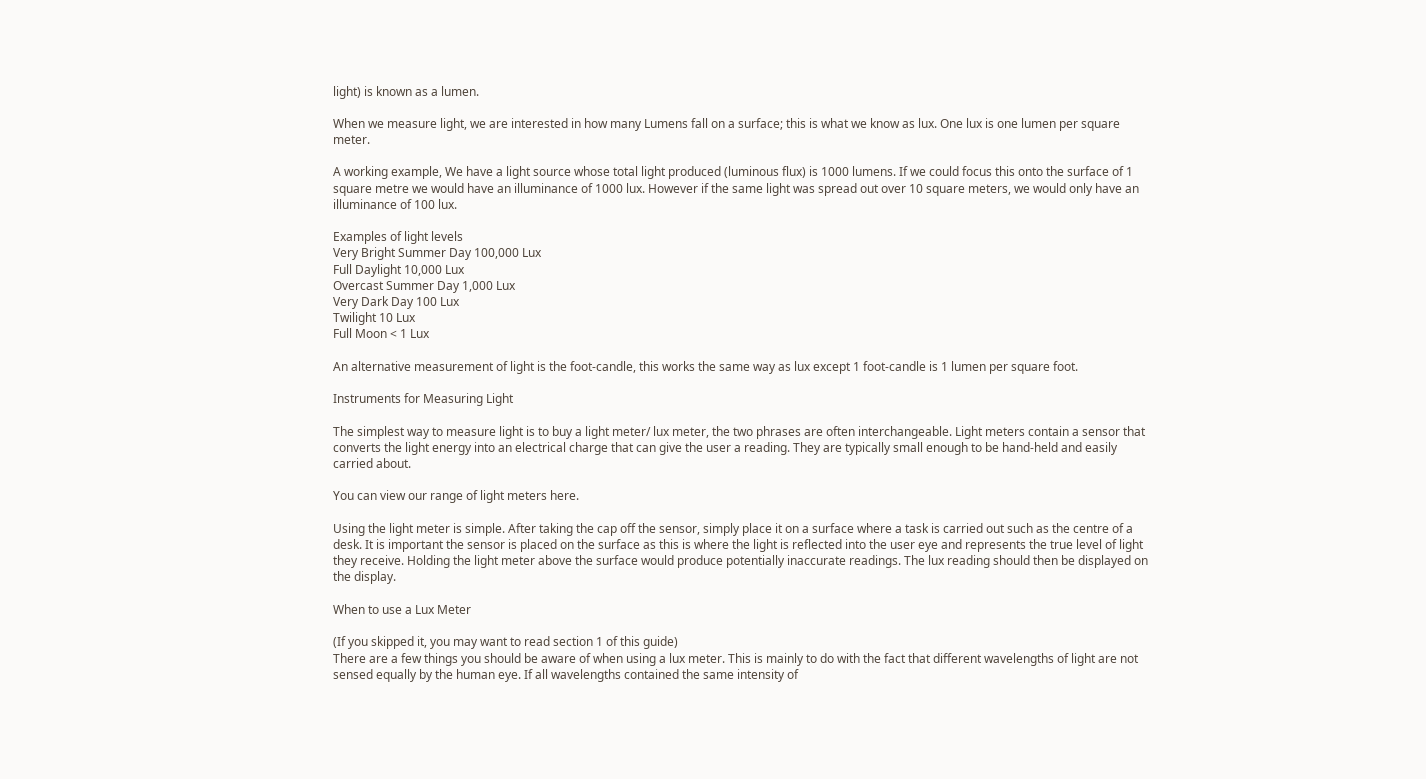light) is known as a lumen.

When we measure light, we are interested in how many Lumens fall on a surface; this is what we know as lux. One lux is one lumen per square meter.

A working example, We have a light source whose total light produced (luminous flux) is 1000 lumens. If we could focus this onto the surface of 1 square metre we would have an illuminance of 1000 lux. However if the same light was spread out over 10 square meters, we would only have an illuminance of 100 lux.

Examples of light levels
Very Bright Summer Day 100,000 Lux
Full Daylight 10,000 Lux
Overcast Summer Day 1,000 Lux
Very Dark Day 100 Lux
Twilight 10 Lux
Full Moon < 1 Lux

An alternative measurement of light is the foot-candle, this works the same way as lux except 1 foot-candle is 1 lumen per square foot.

Instruments for Measuring Light

The simplest way to measure light is to buy a light meter/ lux meter, the two phrases are often interchangeable. Light meters contain a sensor that converts the light energy into an electrical charge that can give the user a reading. They are typically small enough to be hand-held and easily carried about.

You can view our range of light meters here.

Using the light meter is simple. After taking the cap off the sensor, simply place it on a surface where a task is carried out such as the centre of a desk. It is important the sensor is placed on the surface as this is where the light is reflected into the user eye and represents the true level of light they receive. Holding the light meter above the surface would produce potentially inaccurate readings. The lux reading should then be displayed on the display.

When to use a Lux Meter

(If you skipped it, you may want to read section 1 of this guide)
There are a few things you should be aware of when using a lux meter. This is mainly to do with the fact that different wavelengths of light are not sensed equally by the human eye. If all wavelengths contained the same intensity of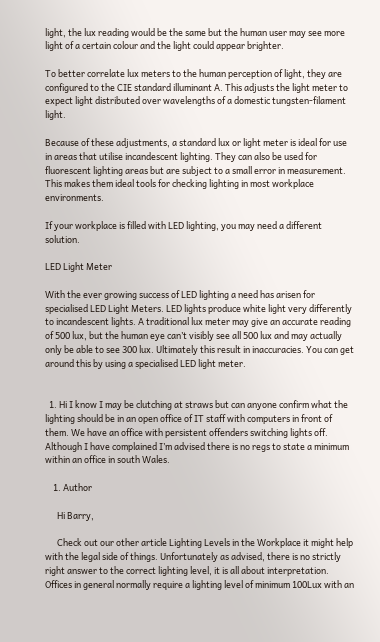light, the lux reading would be the same but the human user may see more light of a certain colour and the light could appear brighter.

To better correlate lux meters to the human perception of light, they are configured to the CIE standard illuminant A. This adjusts the light meter to expect light distributed over wavelengths of a domestic tungsten-filament light.

Because of these adjustments, a standard lux or light meter is ideal for use in areas that utilise incandescent lighting. They can also be used for fluorescent lighting areas but are subject to a small error in measurement. This makes them ideal tools for checking lighting in most workplace environments.

If your workplace is filled with LED lighting, you may need a different solution.

LED Light Meter

With the ever growing success of LED lighting a need has arisen for specialised LED Light Meters. LED lights produce white light very differently to incandescent lights. A traditional lux meter may give an accurate reading of 500 lux, but the human eye can’t visibly see all 500 lux and may actually only be able to see 300 lux. Ultimately this result in inaccuracies. You can get around this by using a specialised LED light meter.


  1. Hi I know I may be clutching at straws but can anyone confirm what the lighting should be in an open office of IT staff with computers in front of them. We have an office with persistent offenders switching lights off. Although I have complained I’m advised there is no regs to state a minimum within an office in south Wales.

    1. Author

      Hi Barry,

      Check out our other article Lighting Levels in the Workplace it might help with the legal side of things. Unfortunately as advised, there is no strictly right answer to the correct lighting level, it is all about interpretation. Offices in general normally require a lighting level of minimum 100Lux with an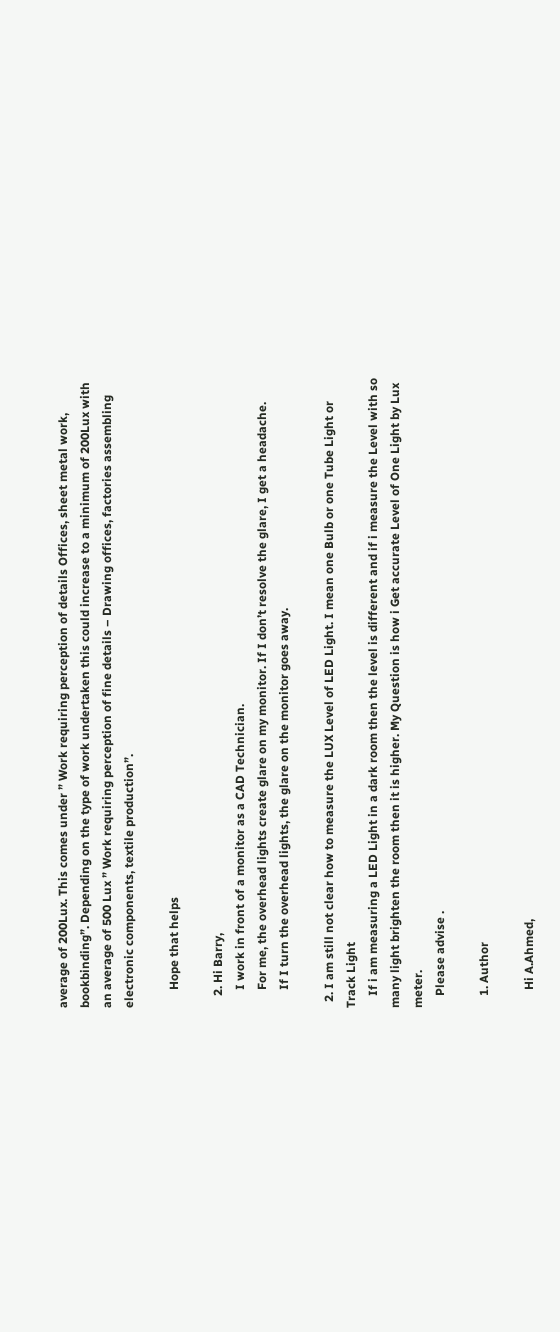average of 200Lux. This comes under ” Work requiring perception of details Offices, sheet metal work, bookbinding”. Depending on the type of work undertaken this could increase to a minimum of 200Lux with an average of 500 Lux ” Work requiring perception of fine details – Drawing offices, factories assembling electronic components, textile production”.

      Hope that helps

    2. Hi Barry,
      I work in front of a monitor as a CAD Technician.
      For me, the overhead lights create glare on my monitor. If I don’t resolve the glare, I get a headache.
      If I turn the overhead lights, the glare on the monitor goes away.

  2. I am still not clear how to measure the LUX Level of LED Light. I mean one Bulb or one Tube Light or Track Light
    If i am measuring a LED Light in a dark room then the level is different and if i measure the Level with so many light brighten the room then it is higher. My Question is how i Get accurate Level of One Light by Lux meter.
    Please advise .

    1. Author

      Hi A.Ahmed,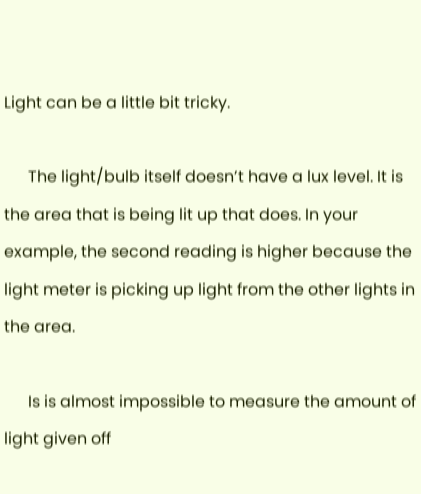Light can be a little bit tricky.

      The light/bulb itself doesn’t have a lux level. It is the area that is being lit up that does. In your example, the second reading is higher because the light meter is picking up light from the other lights in the area.

      Is is almost impossible to measure the amount of light given off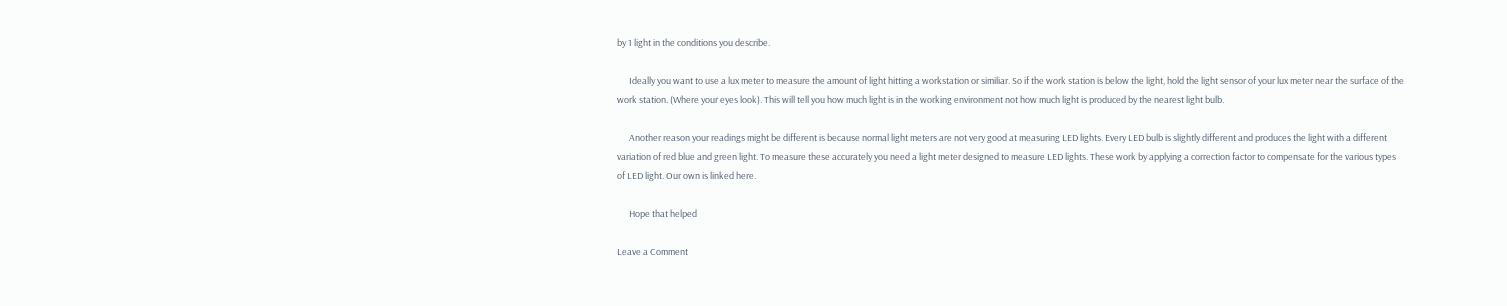by 1 light in the conditions you describe.

      Ideally you want to use a lux meter to measure the amount of light hitting a workstation or similiar. So if the work station is below the light, hold the light sensor of your lux meter near the surface of the work station. (Where your eyes look). This will tell you how much light is in the working environment not how much light is produced by the nearest light bulb.

      Another reason your readings might be different is because normal light meters are not very good at measuring LED lights. Every LED bulb is slightly different and produces the light with a different variation of red blue and green light. To measure these accurately you need a light meter designed to measure LED lights. These work by applying a correction factor to compensate for the various types of LED light. Our own is linked here.

      Hope that helped

Leave a Comment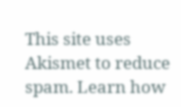This site uses Akismet to reduce spam. Learn how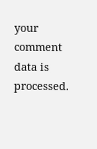your comment data is processed.